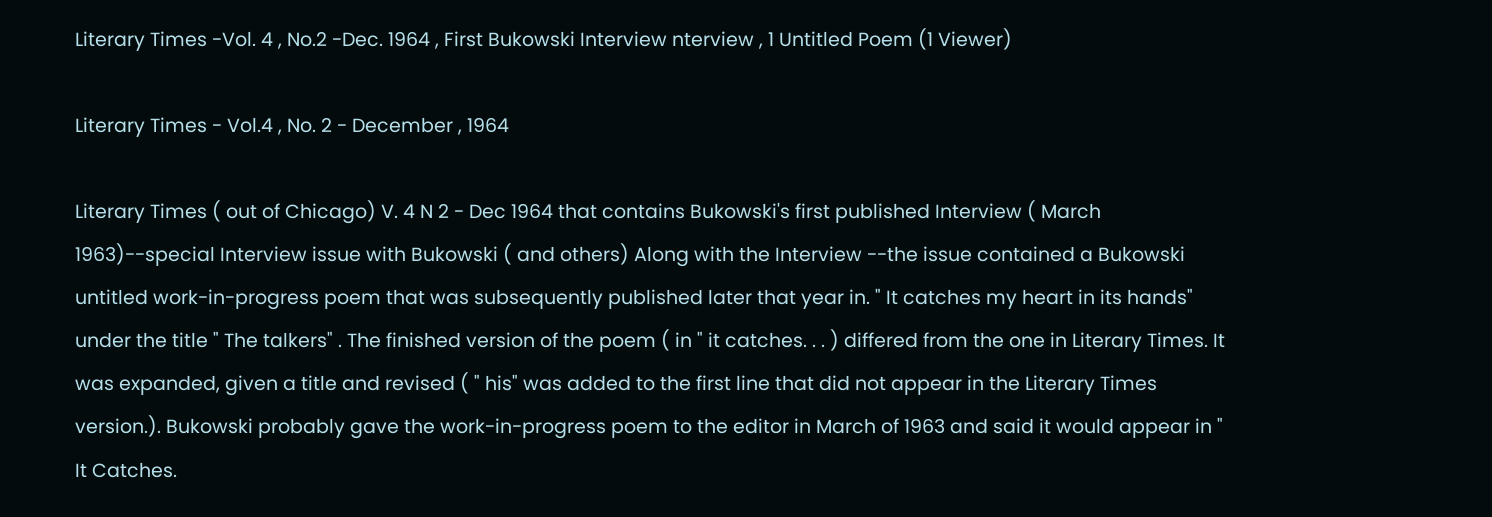Literary Times -Vol. 4 , No.2 -Dec. 1964 , First Bukowski Interview nterview , 1 Untitled Poem (1 Viewer)

Literary Times - Vol.4 , No. 2 - December , 1964

Literary Times ( out of Chicago) V. 4 N 2 - Dec 1964 that contains Bukowski's first published Interview ( March 1963)--special Interview issue with Bukowski ( and others) Along with the Interview --the issue contained a Bukowski untitled work-in-progress poem that was subsequently published later that year in. " It catches my heart in its hands" under the title " The talkers" . The finished version of the poem ( in " it catches. . . ) differed from the one in Literary Times. It was expanded, given a title and revised ( " his" was added to the first line that did not appear in the Literary Times version.). Bukowski probably gave the work-in-progress poem to the editor in March of 1963 and said it would appear in " It Catches.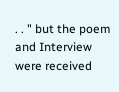. . " but the poem and Interview were received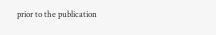prior to the publication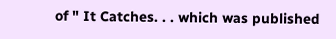of " It Catches. . . which was published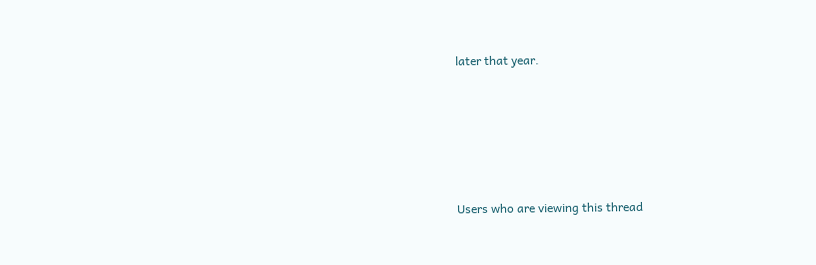later that year.






Users who are viewing this thread